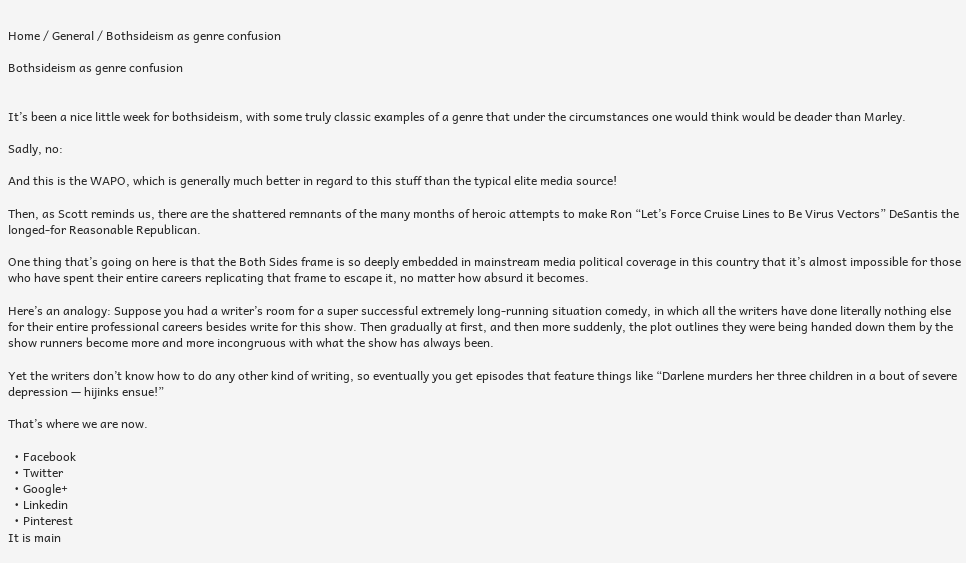Home / General / Bothsideism as genre confusion

Bothsideism as genre confusion


It’s been a nice little week for bothsideism, with some truly classic examples of a genre that under the circumstances one would think would be deader than Marley.

Sadly, no:

And this is the WAPO, which is generally much better in regard to this stuff than the typical elite media source!

Then, as Scott reminds us, there are the shattered remnants of the many months of heroic attempts to make Ron “Let’s Force Cruise Lines to Be Virus Vectors” DeSantis the longed-for Reasonable Republican.

One thing that’s going on here is that the Both Sides frame is so deeply embedded in mainstream media political coverage in this country that it’s almost impossible for those who have spent their entire careers replicating that frame to escape it, no matter how absurd it becomes.

Here’s an analogy: Suppose you had a writer’s room for a super successful extremely long-running situation comedy, in which all the writers have done literally nothing else for their entire professional careers besides write for this show. Then gradually at first, and then more suddenly, the plot outlines they were being handed down them by the show runners become more and more incongruous with what the show has always been.

Yet the writers don’t know how to do any other kind of writing, so eventually you get episodes that feature things like “Darlene murders her three children in a bout of severe depression — hijinks ensue!”

That’s where we are now.

  • Facebook
  • Twitter
  • Google+
  • Linkedin
  • Pinterest
It is main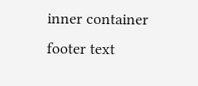inner container footer text